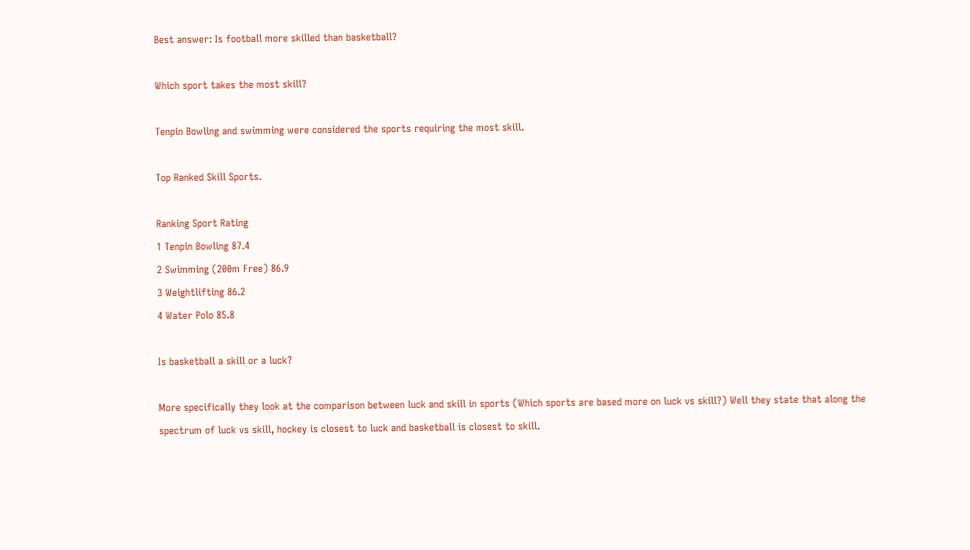Best answer: Is football more skilled than basketball?

Which sport takes the most skill?

Tenpin Bowling and swimming were considered the sports requiring the most skill.

Top Ranked Skill Sports.

Ranking Sport Rating
1 Tenpin Bowling 87.4
2 Swimming (200m Free) 86.9
3 Weightlifting 86.2
4 Water Polo 85.8

Is basketball a skill or a luck?

More specifically they look at the comparison between luck and skill in sports (Which sports are based more on luck vs skill?) Well they state that along the spectrum of luck vs skill, hockey is closest to luck and basketball is closest to skill.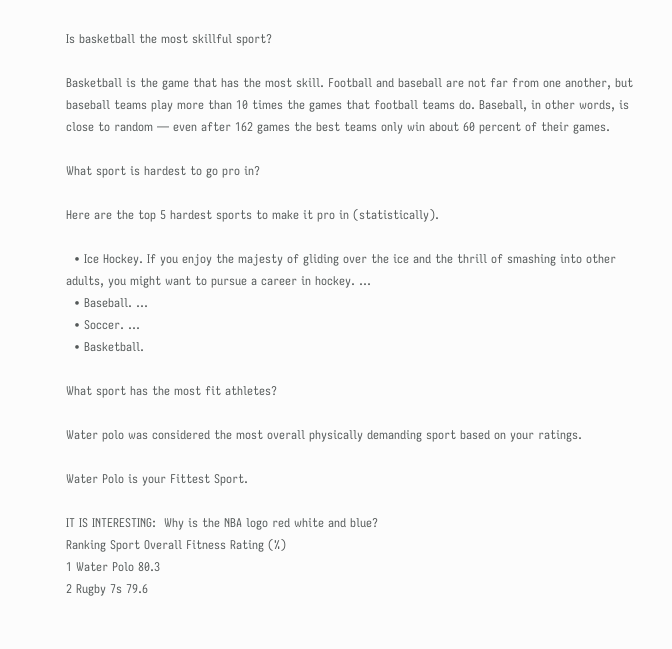Is basketball the most skillful sport?

Basketball is the game that has the most skill. Football and baseball are not far from one another, but baseball teams play more than 10 times the games that football teams do. Baseball, in other words, is close to random — even after 162 games the best teams only win about 60 percent of their games.

What sport is hardest to go pro in?

Here are the top 5 hardest sports to make it pro in (statistically).

  • Ice Hockey. If you enjoy the majesty of gliding over the ice and the thrill of smashing into other adults, you might want to pursue a career in hockey. …
  • Baseball. …
  • Soccer. …
  • Basketball.

What sport has the most fit athletes?

Water polo was considered the most overall physically demanding sport based on your ratings.

Water Polo is your Fittest Sport.

IT IS INTERESTING:  Why is the NBA logo red white and blue?
Ranking Sport Overall Fitness Rating (%)
1 Water Polo 80.3
2 Rugby 7s 79.6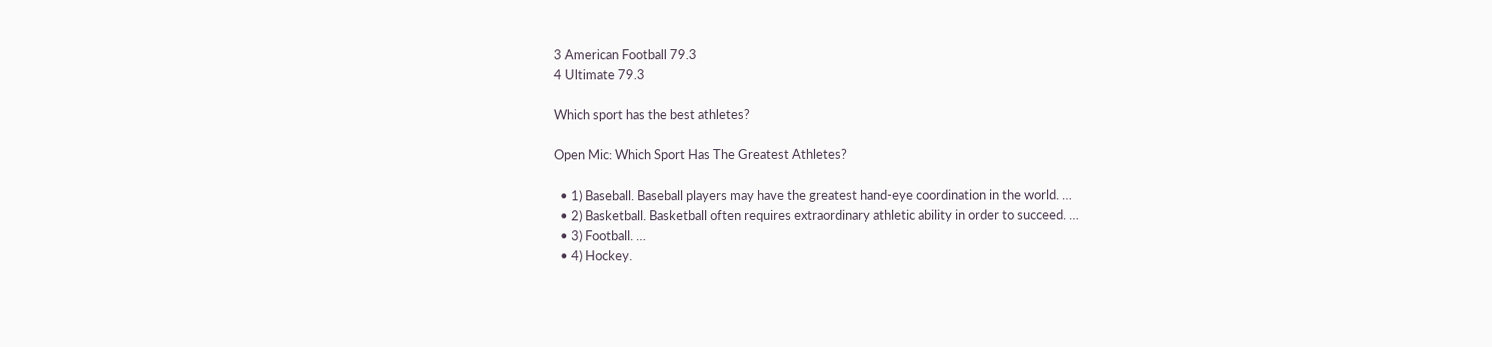3 American Football 79.3
4 Ultimate 79.3

Which sport has the best athletes?

Open Mic: Which Sport Has The Greatest Athletes?

  • 1) Baseball. Baseball players may have the greatest hand-eye coordination in the world. …
  • 2) Basketball. Basketball often requires extraordinary athletic ability in order to succeed. …
  • 3) Football. …
  • 4) Hockey.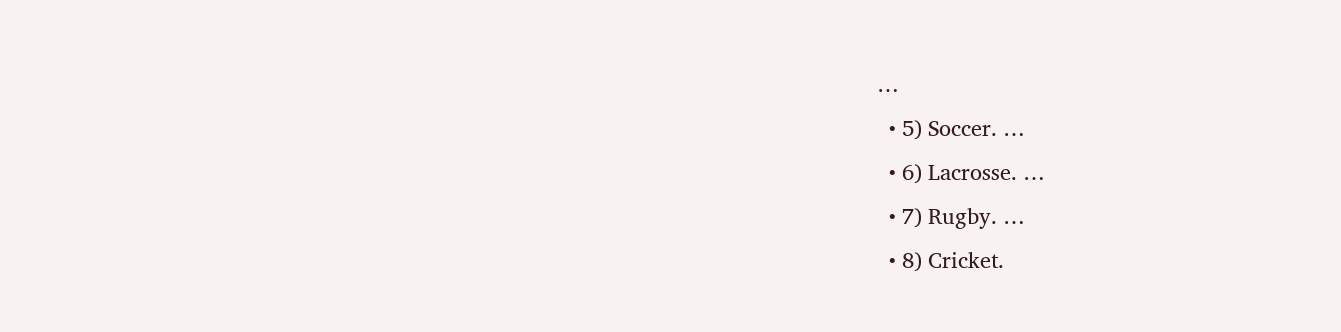…
  • 5) Soccer. …
  • 6) Lacrosse. …
  • 7) Rugby. …
  • 8) Cricket.